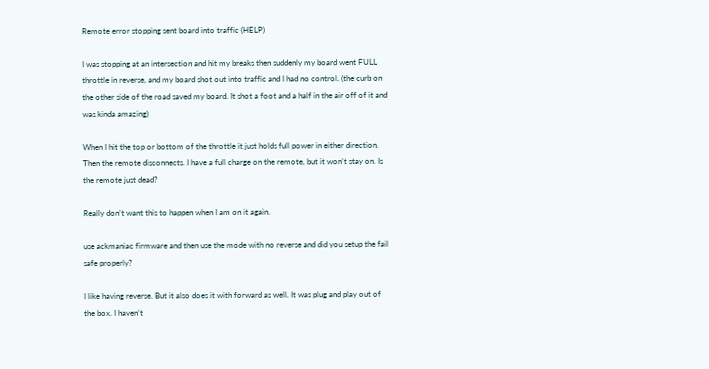Remote error stopping sent board into traffic (HELP)

I was stopping at an intersection and hit my breaks then suddenly my board went FULL throttle in reverse, and my board shot out into traffic and I had no control. (the curb on the other side of the road saved my board. It shot a foot and a half in the air off of it and was kinda amazing)

When I hit the top or bottom of the throttle it just holds full power in either direction. Then the remote disconnects. I have a full charge on the remote, but it won’t stay on. Is the remote just dead?

Really don’t want this to happen when I am on it again.

use ackmaniac firmware and then use the mode with no reverse and did you setup the fail safe properly?

I like having reverse. But it also does it with forward as well. It was plug and play out of the box. I haven’t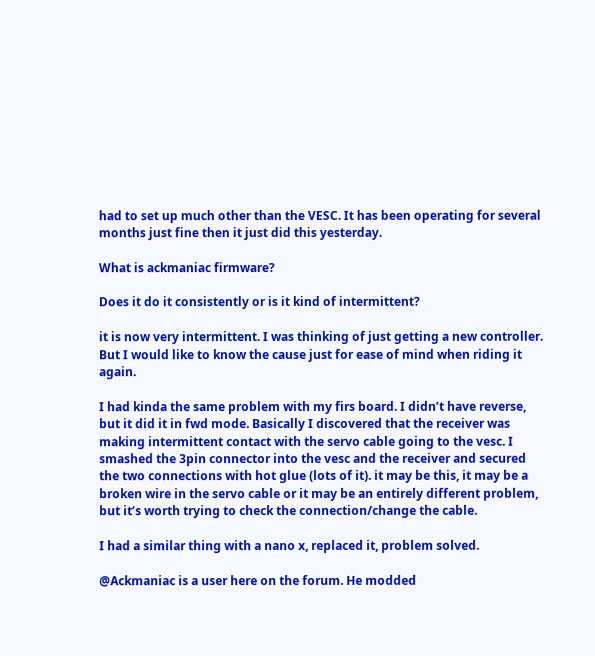had to set up much other than the VESC. It has been operating for several months just fine then it just did this yesterday.

What is ackmaniac firmware?

Does it do it consistently or is it kind of intermittent?

it is now very intermittent. I was thinking of just getting a new controller. But I would like to know the cause just for ease of mind when riding it again.

I had kinda the same problem with my firs board. I didn’t have reverse, but it did it in fwd mode. Basically I discovered that the receiver was making intermittent contact with the servo cable going to the vesc. I smashed the 3pin connector into the vesc and the receiver and secured the two connections with hot glue (lots of it). it may be this, it may be a broken wire in the servo cable or it may be an entirely different problem, but it’s worth trying to check the connection/change the cable.

I had a similar thing with a nano x, replaced it, problem solved.

@Ackmaniac is a user here on the forum. He modded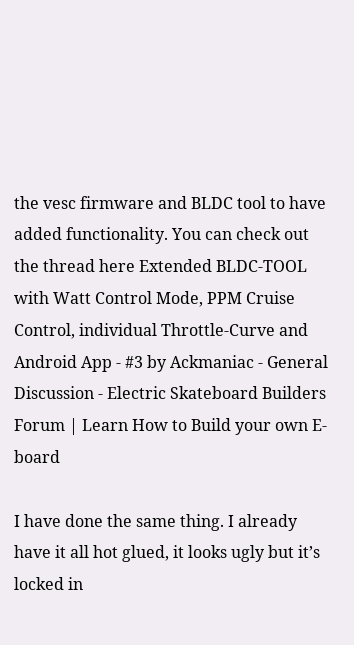the vesc firmware and BLDC tool to have added functionality. You can check out the thread here Extended BLDC-TOOL with Watt Control Mode, PPM Cruise Control, individual Throttle-Curve and Android App - #3 by Ackmaniac - General Discussion - Electric Skateboard Builders Forum | Learn How to Build your own E-board

I have done the same thing. I already have it all hot glued, it looks ugly but it’s locked in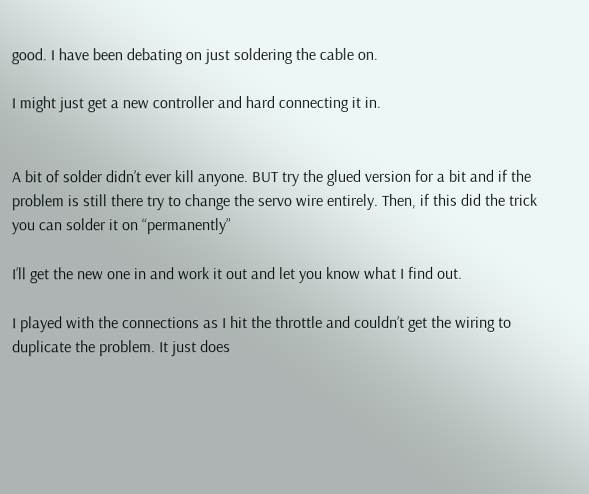good. I have been debating on just soldering the cable on.

I might just get a new controller and hard connecting it in.


A bit of solder didn’t ever kill anyone. BUT try the glued version for a bit and if the problem is still there try to change the servo wire entirely. Then, if this did the trick you can solder it on “permanently”

I’ll get the new one in and work it out and let you know what I find out.

I played with the connections as I hit the throttle and couldn’t get the wiring to duplicate the problem. It just does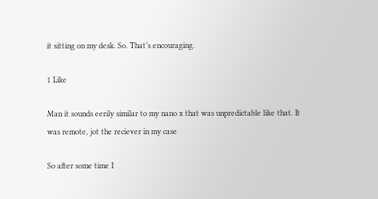it sitting on my desk. So. That’s encouraging.

1 Like

Man it sounds eerily similar to my nano x that was unpredictable like that. It was remote, jot the reciever in my case

So after some time I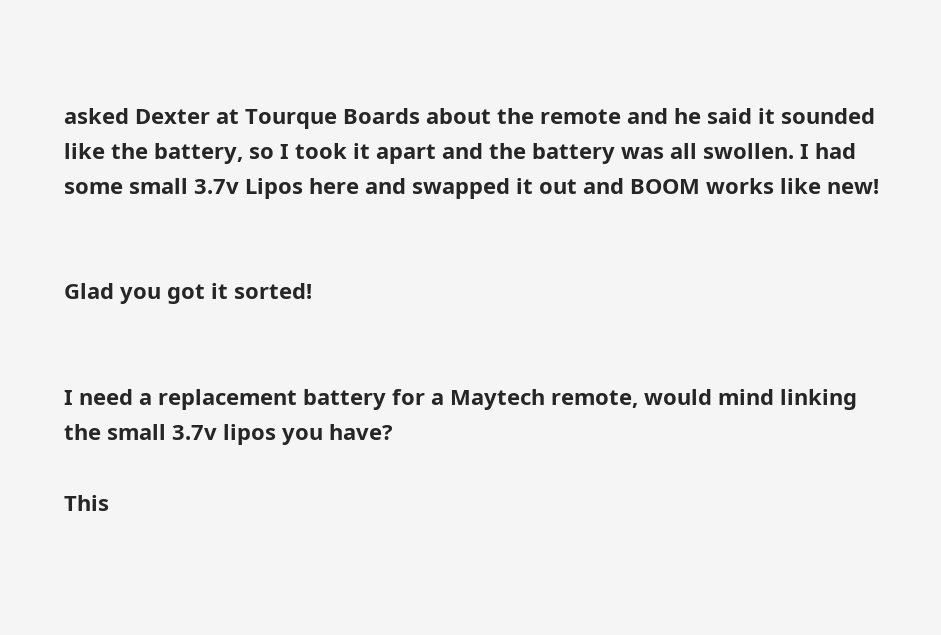asked Dexter at Tourque Boards about the remote and he said it sounded like the battery, so I took it apart and the battery was all swollen. I had some small 3.7v Lipos here and swapped it out and BOOM works like new!


Glad you got it sorted!


I need a replacement battery for a Maytech remote, would mind linking the small 3.7v lipos you have?

This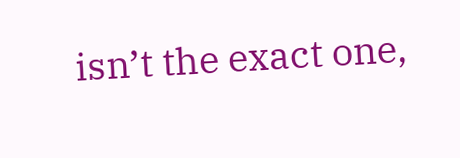isn’t the exact one,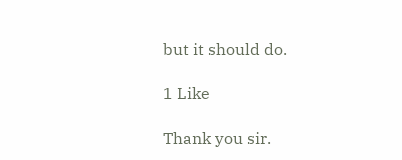but it should do.

1 Like

Thank you sir.